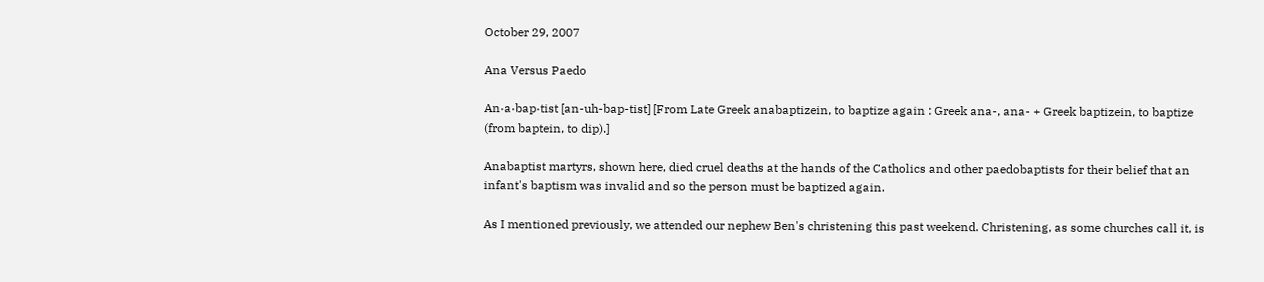October 29, 2007

Ana Versus Paedo

An·a·bap·tist [an-uh-bap-tist] [From Late Greek anabaptizein, to baptize again : Greek ana-, ana- + Greek baptizein, to baptize (from baptein, to dip).]

Anabaptist martyrs, shown here, died cruel deaths at the hands of the Catholics and other paedobaptists for their belief that an infant's baptism was invalid and so the person must be baptized again.

As I mentioned previously, we attended our nephew Ben's christening this past weekend. Christening, as some churches call it, is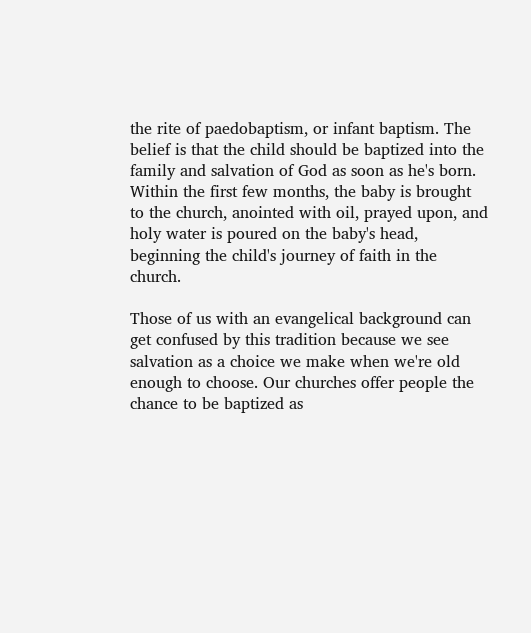the rite of paedobaptism, or infant baptism. The belief is that the child should be baptized into the family and salvation of God as soon as he's born. Within the first few months, the baby is brought to the church, anointed with oil, prayed upon, and holy water is poured on the baby's head, beginning the child's journey of faith in the church.

Those of us with an evangelical background can get confused by this tradition because we see salvation as a choice we make when we're old enough to choose. Our churches offer people the chance to be baptized as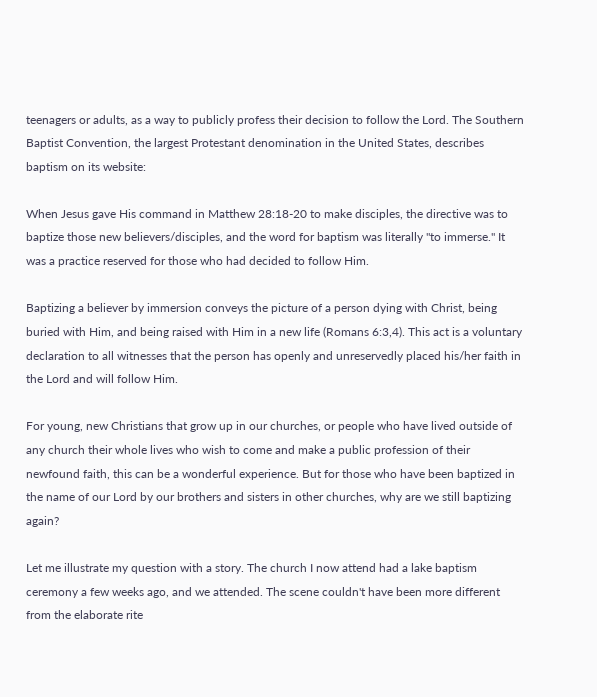teenagers or adults, as a way to publicly profess their decision to follow the Lord. The Southern Baptist Convention, the largest Protestant denomination in the United States, describes baptism on its website:

When Jesus gave His command in Matthew 28:18-20 to make disciples, the directive was to baptize those new believers/disciples, and the word for baptism was literally "to immerse." It was a practice reserved for those who had decided to follow Him.

Baptizing a believer by immersion conveys the picture of a person dying with Christ, being buried with Him, and being raised with Him in a new life (Romans 6:3,4). This act is a voluntary declaration to all witnesses that the person has openly and unreservedly placed his/her faith in the Lord and will follow Him.

For young, new Christians that grow up in our churches, or people who have lived outside of any church their whole lives who wish to come and make a public profession of their newfound faith, this can be a wonderful experience. But for those who have been baptized in the name of our Lord by our brothers and sisters in other churches, why are we still baptizing again?

Let me illustrate my question with a story. The church I now attend had a lake baptism ceremony a few weeks ago, and we attended. The scene couldn't have been more different from the elaborate rite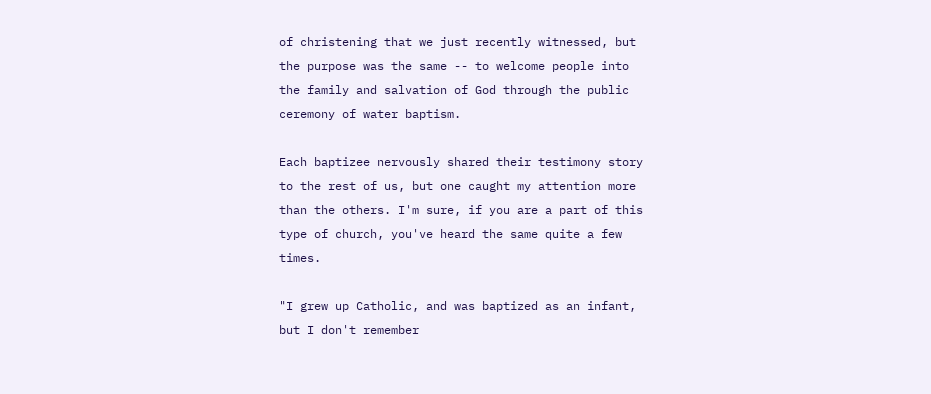of christening that we just recently witnessed, but the purpose was the same -- to welcome people into the family and salvation of God through the public ceremony of water baptism.

Each baptizee nervously shared their testimony story to the rest of us, but one caught my attention more than the others. I'm sure, if you are a part of this type of church, you've heard the same quite a few times.

"I grew up Catholic, and was baptized as an infant, but I don't remember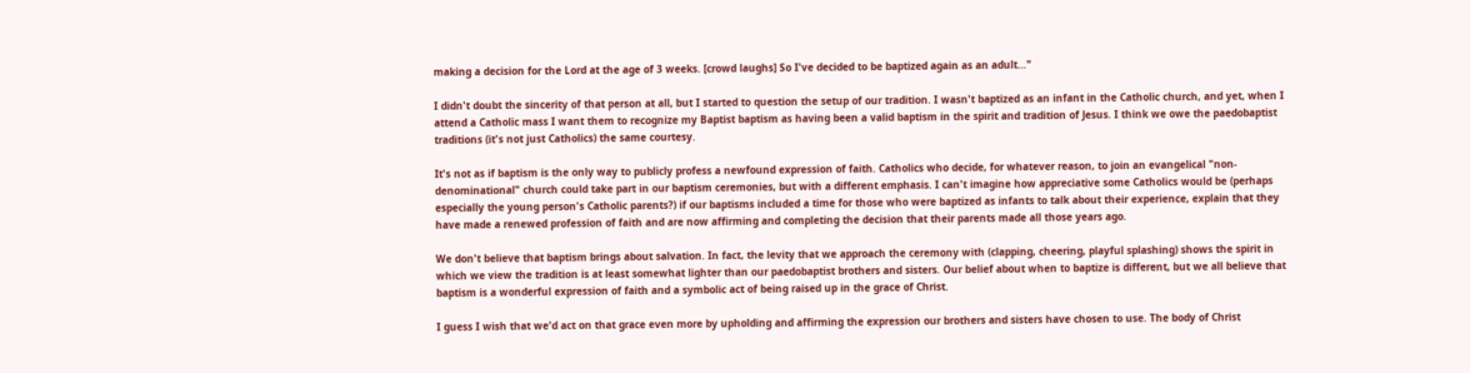making a decision for the Lord at the age of 3 weeks. [crowd laughs] So I've decided to be baptized again as an adult..."

I didn't doubt the sincerity of that person at all, but I started to question the setup of our tradition. I wasn't baptized as an infant in the Catholic church, and yet, when I attend a Catholic mass I want them to recognize my Baptist baptism as having been a valid baptism in the spirit and tradition of Jesus. I think we owe the paedobaptist traditions (it's not just Catholics) the same courtesy.

It's not as if baptism is the only way to publicly profess a newfound expression of faith. Catholics who decide, for whatever reason, to join an evangelical "non-denominational" church could take part in our baptism ceremonies, but with a different emphasis. I can't imagine how appreciative some Catholics would be (perhaps especially the young person's Catholic parents?) if our baptisms included a time for those who were baptized as infants to talk about their experience, explain that they have made a renewed profession of faith and are now affirming and completing the decision that their parents made all those years ago.

We don't believe that baptism brings about salvation. In fact, the levity that we approach the ceremony with (clapping, cheering, playful splashing) shows the spirit in which we view the tradition is at least somewhat lighter than our paedobaptist brothers and sisters. Our belief about when to baptize is different, but we all believe that baptism is a wonderful expression of faith and a symbolic act of being raised up in the grace of Christ.

I guess I wish that we'd act on that grace even more by upholding and affirming the expression our brothers and sisters have chosen to use. The body of Christ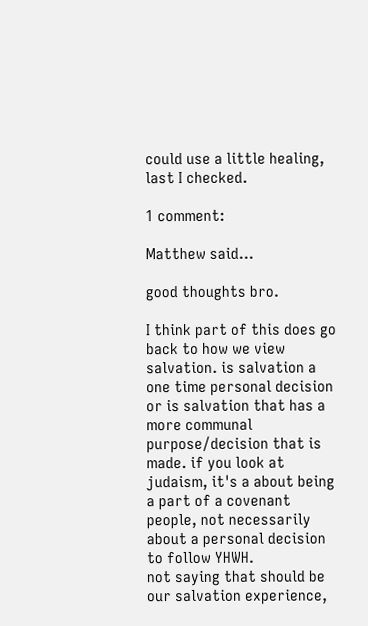could use a little healing, last I checked.

1 comment:

Matthew said...

good thoughts bro.

I think part of this does go back to how we view salvation. is salvation a one time personal decision or is salvation that has a more communal purpose/decision that is made. if you look at judaism, it's a about being a part of a covenant people, not necessarily about a personal decision to follow YHWH.
not saying that should be our salvation experience,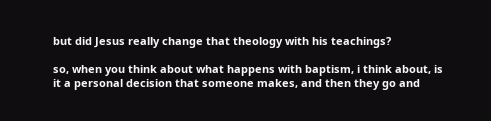but did Jesus really change that theology with his teachings?

so, when you think about what happens with baptism, i think about, is it a personal decision that someone makes, and then they go and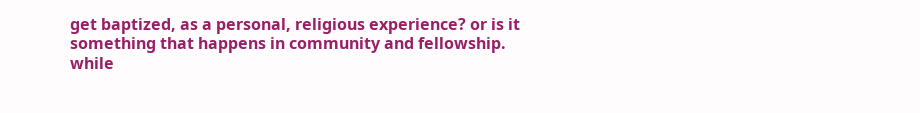get baptized, as a personal, religious experience? or is it something that happens in community and fellowship.
while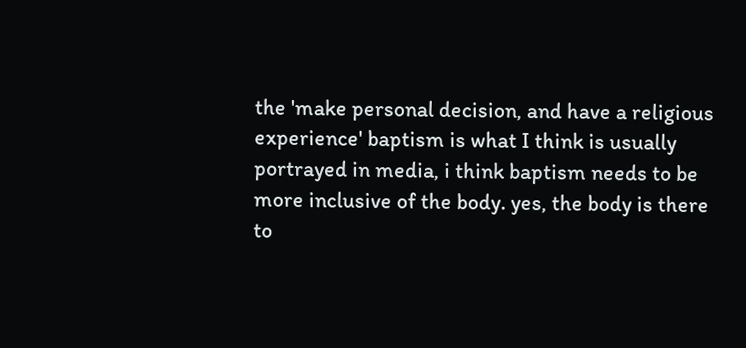the 'make personal decision, and have a religious experience' baptism is what I think is usually portrayed in media, i think baptism needs to be more inclusive of the body. yes, the body is there to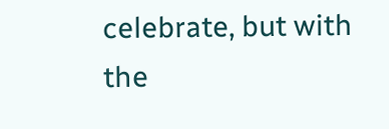celebrate, but with the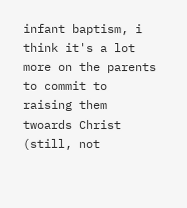infant baptism, i think it's a lot more on the parents to commit to raising them twoards Christ (still, not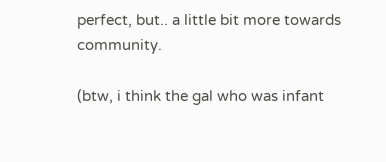perfect, but.. a little bit more towards community.

(btw, i think the gal who was infant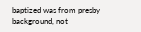baptized was from presby background, not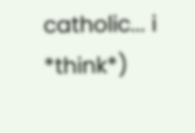catholic... i *think*)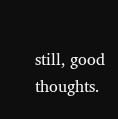still, good thoughts.